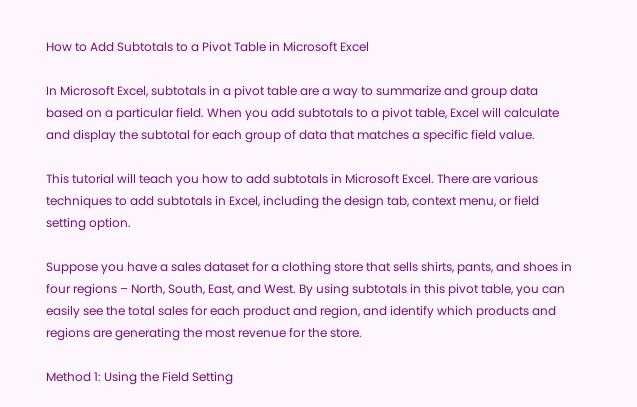How to Add Subtotals to a Pivot Table in Microsoft Excel

In Microsoft Excel, subtotals in a pivot table are a way to summarize and group data based on a particular field. When you add subtotals to a pivot table, Excel will calculate and display the subtotal for each group of data that matches a specific field value.

This tutorial will teach you how to add subtotals in Microsoft Excel. There are various techniques to add subtotals in Excel, including the design tab, context menu, or field setting option.

Suppose you have a sales dataset for a clothing store that sells shirts, pants, and shoes in four regions – North, South, East, and West. By using subtotals in this pivot table, you can easily see the total sales for each product and region, and identify which products and regions are generating the most revenue for the store.

Method 1: Using the Field Setting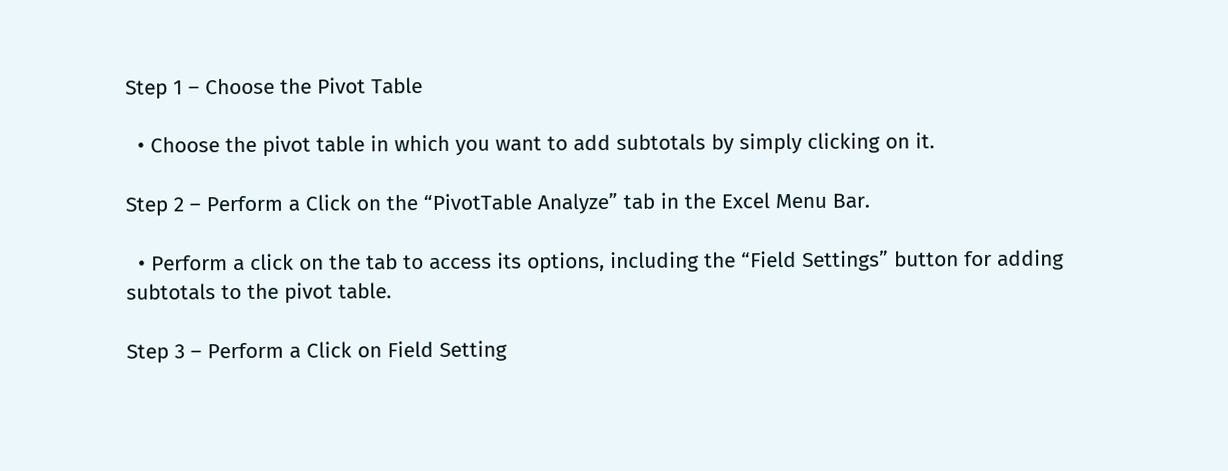Step 1 – Choose the Pivot Table

  • Choose the pivot table in which you want to add subtotals by simply clicking on it.

Step 2 – Perform a Click on the “PivotTable Analyze” tab in the Excel Menu Bar.

  • Perform a click on the tab to access its options, including the “Field Settings” button for adding subtotals to the pivot table.

Step 3 – Perform a Click on Field Setting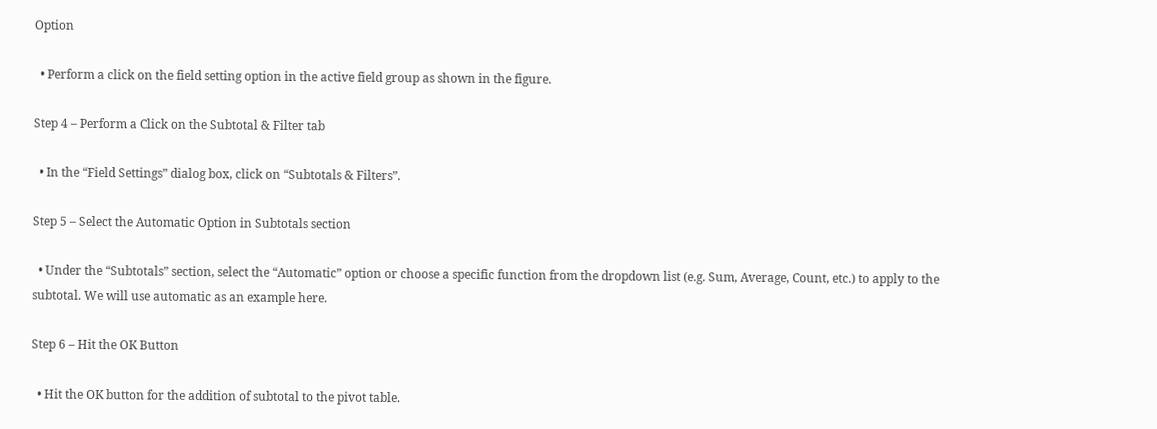Option

  • Perform a click on the field setting option in the active field group as shown in the figure.

Step 4 – Perform a Click on the Subtotal & Filter tab

  • In the “Field Settings” dialog box, click on “Subtotals & Filters”.

Step 5 – Select the Automatic Option in Subtotals section

  • Under the “Subtotals” section, select the “Automatic” option or choose a specific function from the dropdown list (e.g. Sum, Average, Count, etc.) to apply to the subtotal. We will use automatic as an example here.

Step 6 – Hit the OK Button

  • Hit the OK button for the addition of subtotal to the pivot table.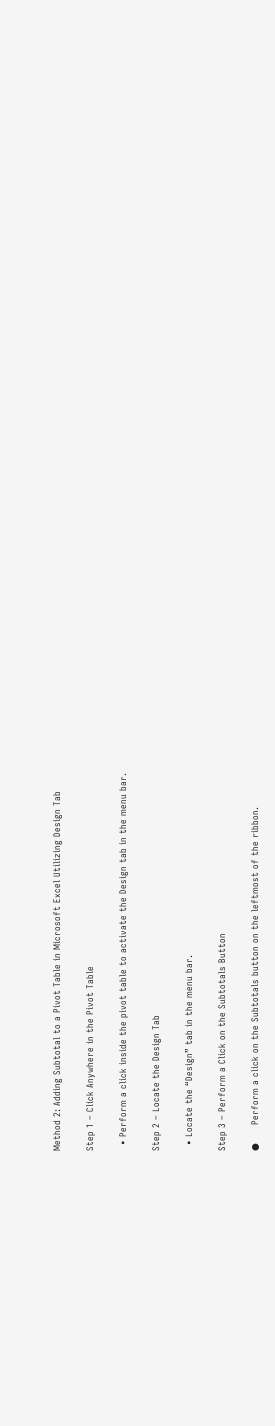Method 2: Adding Subtotal to a Pivot Table in Microsoft Excel Utilizing Design Tab

Step 1 – Click Anywhere in the Pivot Table

  • Perform a click inside the pivot table to activate the Design tab in the menu bar.

Step 2 – Locate the Design Tab

  • Locate the “Design” tab in the menu bar.

Step 3 – Perform a Click on the Subtotals Button

●      Perform a click on the Subtotals button on the leftmost of the ribbon.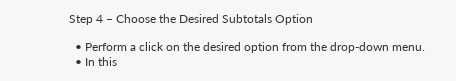Step 4 – Choose the Desired Subtotals Option

  • Perform a click on the desired option from the drop-down menu.
  • In this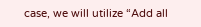case, we will utilize “Add all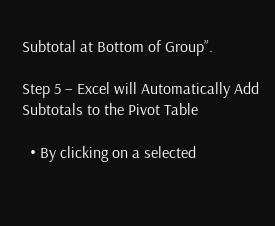Subtotal at Bottom of Group”.

Step 5 – Excel will Automatically Add Subtotals to the Pivot Table

  • By clicking on a selected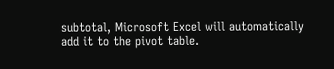subtotal, Microsoft Excel will automatically add it to the pivot table.